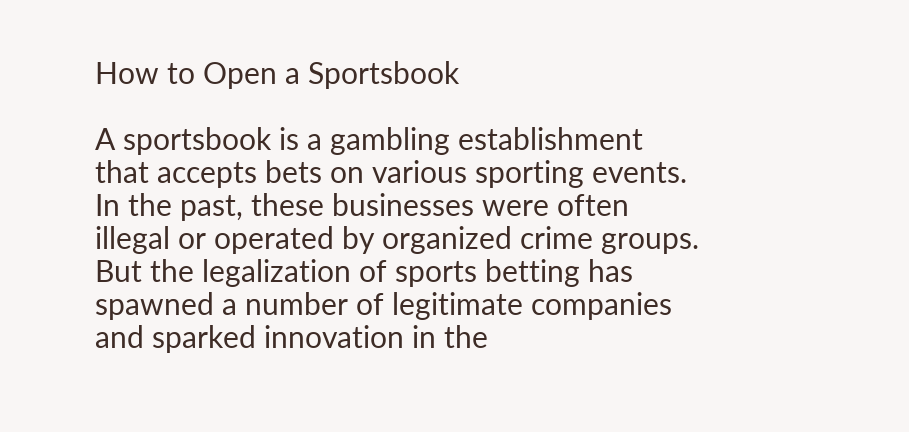How to Open a Sportsbook

A sportsbook is a gambling establishment that accepts bets on various sporting events. In the past, these businesses were often illegal or operated by organized crime groups. But the legalization of sports betting has spawned a number of legitimate companies and sparked innovation in the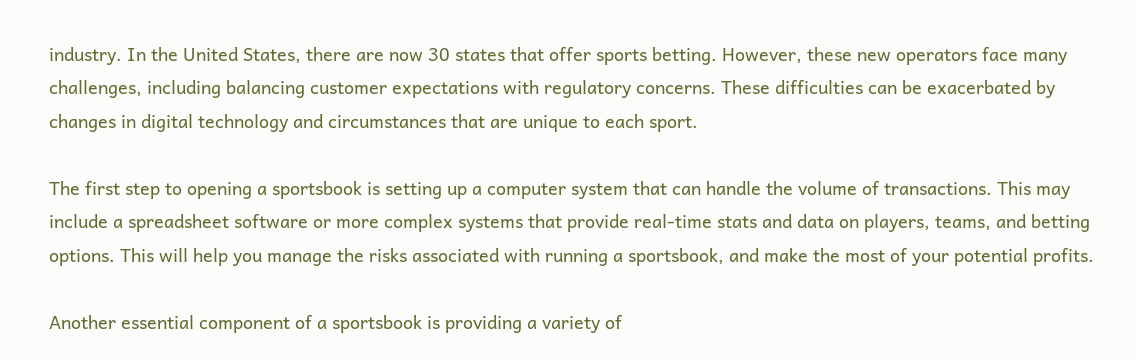industry. In the United States, there are now 30 states that offer sports betting. However, these new operators face many challenges, including balancing customer expectations with regulatory concerns. These difficulties can be exacerbated by changes in digital technology and circumstances that are unique to each sport.

The first step to opening a sportsbook is setting up a computer system that can handle the volume of transactions. This may include a spreadsheet software or more complex systems that provide real-time stats and data on players, teams, and betting options. This will help you manage the risks associated with running a sportsbook, and make the most of your potential profits.

Another essential component of a sportsbook is providing a variety of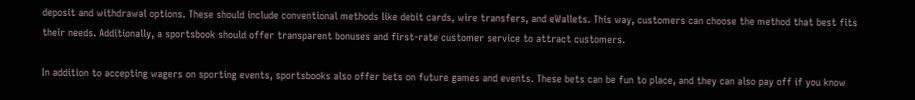deposit and withdrawal options. These should include conventional methods like debit cards, wire transfers, and eWallets. This way, customers can choose the method that best fits their needs. Additionally, a sportsbook should offer transparent bonuses and first-rate customer service to attract customers.

In addition to accepting wagers on sporting events, sportsbooks also offer bets on future games and events. These bets can be fun to place, and they can also pay off if you know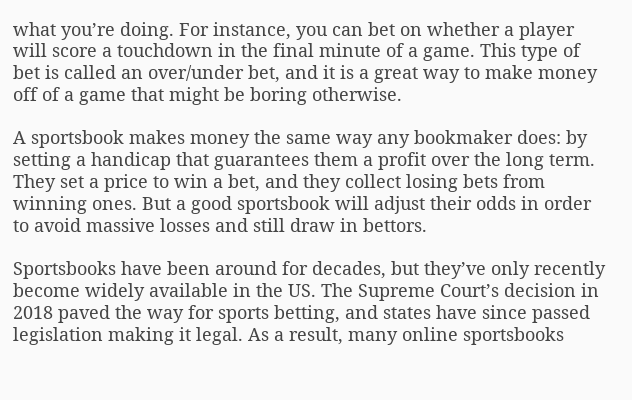what you’re doing. For instance, you can bet on whether a player will score a touchdown in the final minute of a game. This type of bet is called an over/under bet, and it is a great way to make money off of a game that might be boring otherwise.

A sportsbook makes money the same way any bookmaker does: by setting a handicap that guarantees them a profit over the long term. They set a price to win a bet, and they collect losing bets from winning ones. But a good sportsbook will adjust their odds in order to avoid massive losses and still draw in bettors.

Sportsbooks have been around for decades, but they’ve only recently become widely available in the US. The Supreme Court’s decision in 2018 paved the way for sports betting, and states have since passed legislation making it legal. As a result, many online sportsbooks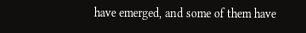have emerged, and some of them have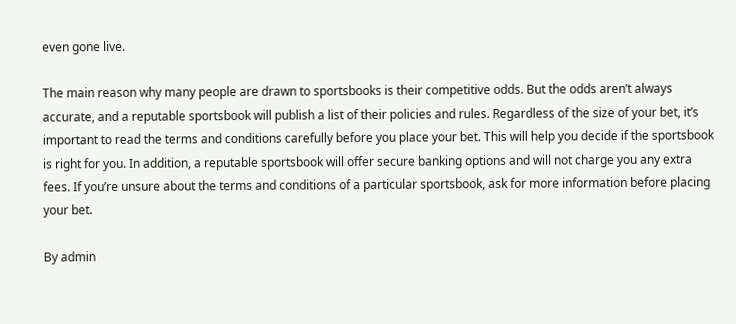even gone live.

The main reason why many people are drawn to sportsbooks is their competitive odds. But the odds aren’t always accurate, and a reputable sportsbook will publish a list of their policies and rules. Regardless of the size of your bet, it’s important to read the terms and conditions carefully before you place your bet. This will help you decide if the sportsbook is right for you. In addition, a reputable sportsbook will offer secure banking options and will not charge you any extra fees. If you’re unsure about the terms and conditions of a particular sportsbook, ask for more information before placing your bet.

By admin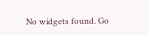No widgets found. Go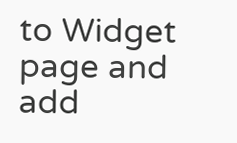to Widget page and add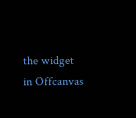the widget in Offcanvas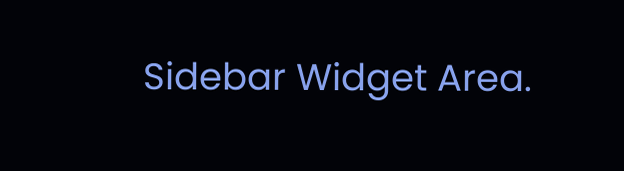Sidebar Widget Area.